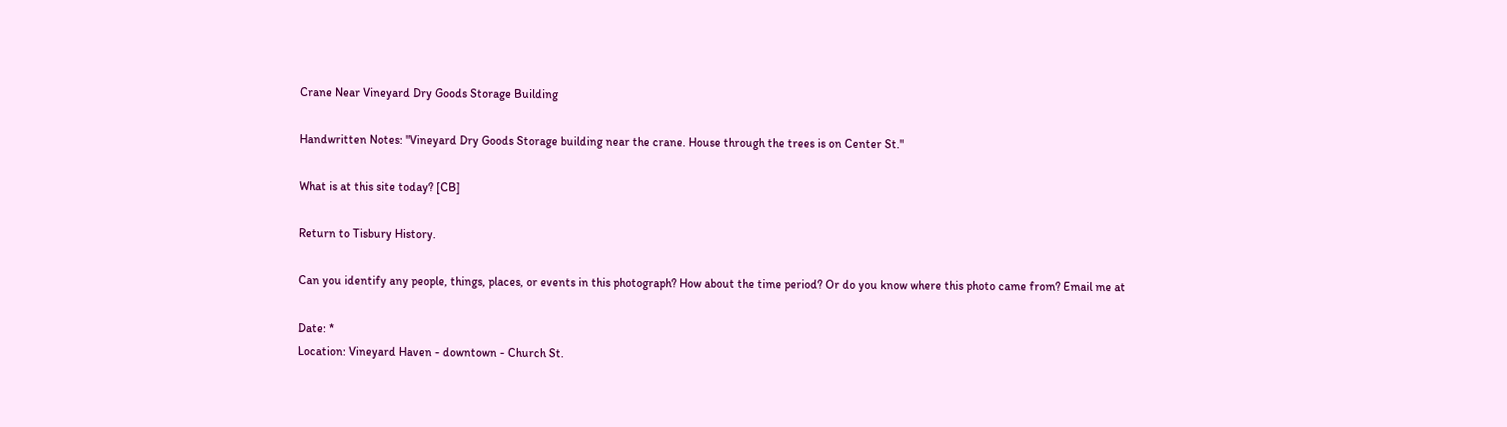Crane Near Vineyard Dry Goods Storage Building

Handwritten Notes: "Vineyard Dry Goods Storage building near the crane. House through the trees is on Center St."

What is at this site today? [CB]

Return to Tisbury History.

Can you identify any people, things, places, or events in this photograph? How about the time period? Or do you know where this photo came from? Email me at

Date: *
Location: Vineyard Haven - downtown - Church St.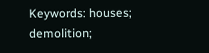Keywords: houses; demolition;